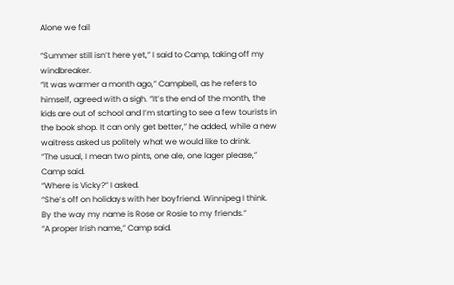Alone we fail

“Summer still isn’t here yet,” I said to Camp, taking off my windbreaker.
“It was warmer a month ago,” Campbell, as he refers to himself, agreed with a sigh. “It’s the end of the month, the kids are out of school and I’m starting to see a few tourists in the book shop. It can only get better,” he added, while a new waitress asked us politely what we would like to drink.
“The usual, I mean two pints, one ale, one lager please,” Camp said.
“Where is Vicky?” I asked.
“She’s off on holidays with her boyfriend. Winnipeg I think. By the way my name is Rose or Rosie to my friends.”
“A proper Irish name,” Camp said.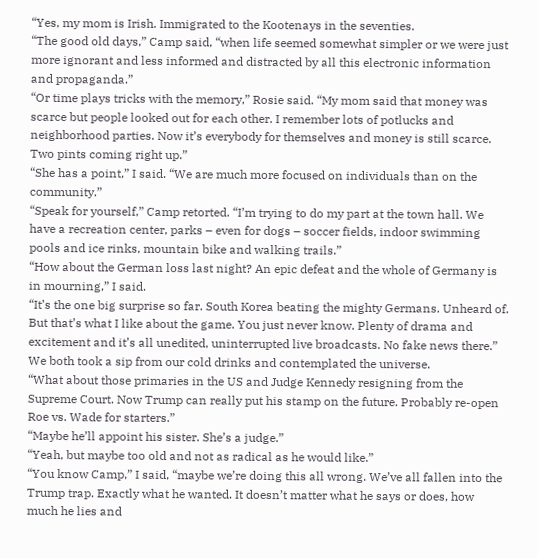“Yes, my mom is Irish. Immigrated to the Kootenays in the seventies.
“The good old days,” Camp said, “when life seemed somewhat simpler or we were just more ignorant and less informed and distracted by all this electronic information and propaganda.”
“Or time plays tricks with the memory,” Rosie said. “My mom said that money was scarce but people looked out for each other. I remember lots of potlucks and neighborhood parties. Now it’s everybody for themselves and money is still scarce. Two pints coming right up.”
“She has a point,” I said. “We are much more focused on individuals than on the community.”
“Speak for yourself,” Camp retorted. “I’m trying to do my part at the town hall. We have a recreation center, parks – even for dogs – soccer fields, indoor swimming pools and ice rinks, mountain bike and walking trails.”
“How about the German loss last night? An epic defeat and the whole of Germany is in mourning,” I said.
“It’s the one big surprise so far. South Korea beating the mighty Germans. Unheard of. But that’s what I like about the game. You just never know. Plenty of drama and excitement and it’s all unedited, uninterrupted live broadcasts. No fake news there.”
We both took a sip from our cold drinks and contemplated the universe.
“What about those primaries in the US and Judge Kennedy resigning from the Supreme Court. Now Trump can really put his stamp on the future. Probably re-open Roe vs. Wade for starters.”
“Maybe he’ll appoint his sister. She’s a judge.”
“Yeah, but maybe too old and not as radical as he would like.”
“You know Camp,” I said, “maybe we’re doing this all wrong. We’ve all fallen into the Trump trap. Exactly what he wanted. It doesn’t matter what he says or does, how much he lies and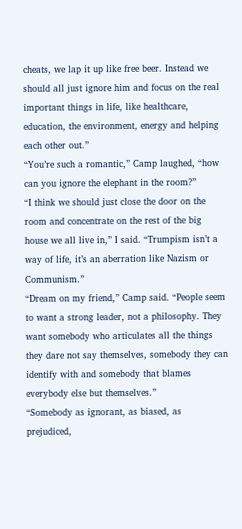cheats, we lap it up like free beer. Instead we should all just ignore him and focus on the real important things in life, like healthcare, education, the environment, energy and helping each other out.”
“You’re such a romantic,” Camp laughed, “how can you ignore the elephant in the room?”
“I think we should just close the door on the room and concentrate on the rest of the big house we all live in,” I said. “Trumpism isn’t a way of life, it’s an aberration like Nazism or Communism.”
“Dream on my friend,” Camp said. “People seem to want a strong leader, not a philosophy. They want somebody who articulates all the things they dare not say themselves, somebody they can identify with and somebody that blames everybody else but themselves.”
“Somebody as ignorant, as biased, as prejudiced,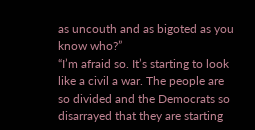as uncouth and as bigoted as you know who?”
“I’m afraid so. It’s starting to look like a civil a war. The people are so divided and the Democrats so disarrayed that they are starting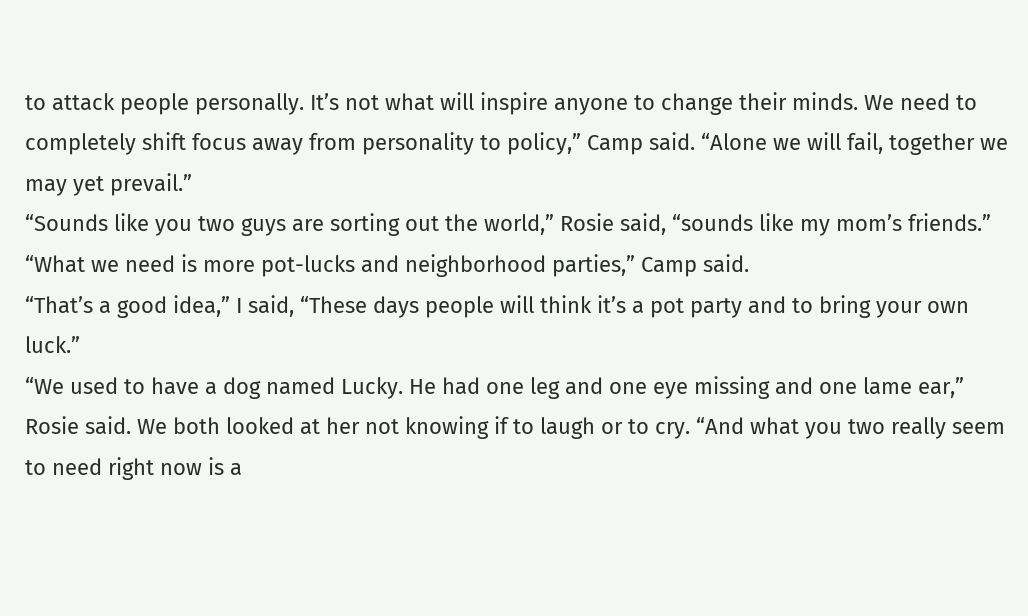to attack people personally. It’s not what will inspire anyone to change their minds. We need to completely shift focus away from personality to policy,” Camp said. “Alone we will fail, together we may yet prevail.”
“Sounds like you two guys are sorting out the world,” Rosie said, “sounds like my mom’s friends.”
“What we need is more pot-lucks and neighborhood parties,” Camp said.
“That’s a good idea,” I said, “These days people will think it’s a pot party and to bring your own luck.”
“We used to have a dog named Lucky. He had one leg and one eye missing and one lame ear,” Rosie said. We both looked at her not knowing if to laugh or to cry. “And what you two really seem to need right now is a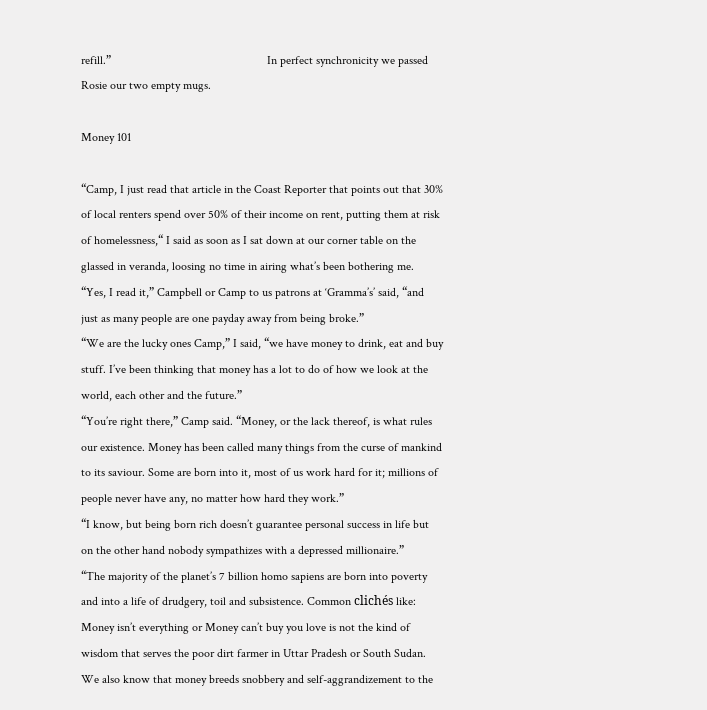refill.”                                                    In perfect synchronicity we passed Rosie our two empty mugs.

Money 101

“Camp, I just read that article in the Coast Reporter that points out that 30% of local renters spend over 50% of their income on rent, putting them at risk of homelessness,“ I said as soon as I sat down at our corner table on the glassed in veranda, loosing no time in airing what’s been bothering me.
“Yes, I read it,” Campbell or Camp to us patrons at ‘Gramma’s’ said, “and just as many people are one payday away from being broke.”
“We are the lucky ones Camp,” I said, “we have money to drink, eat and buy stuff. I’ve been thinking that money has a lot to do of how we look at the world, each other and the future.”
“You’re right there,” Camp said. “Money, or the lack thereof, is what rules our existence. Money has been called many things from the curse of mankind to its saviour. Some are born into it, most of us work hard for it; millions of people never have any, no matter how hard they work.”
“I know, but being born rich doesn’t guarantee personal success in life but on the other hand nobody sympathizes with a depressed millionaire.”
“The majority of the planet’s 7 billion homo sapiens are born into poverty and into a life of drudgery, toil and subsistence. Common clichés like: Money isn’t everything or Money can’t buy you love is not the kind of wisdom that serves the poor dirt farmer in Uttar Pradesh or South Sudan. We also know that money breeds snobbery and self-aggrandizement to the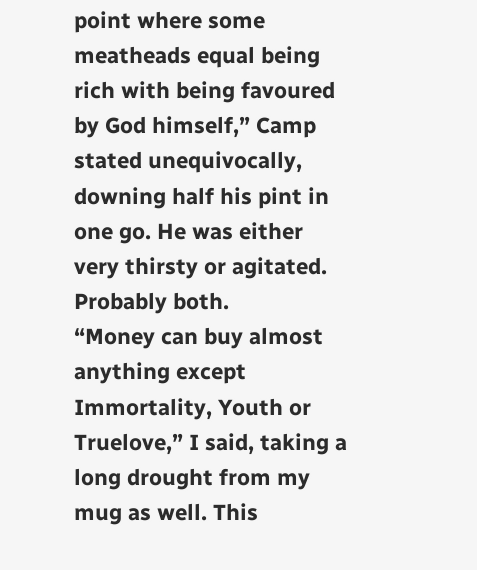point where some meatheads equal being rich with being favoured by God himself,” Camp stated unequivocally, downing half his pint in one go. He was either very thirsty or agitated. Probably both.
“Money can buy almost anything except Immortality, Youth or Truelove,” I said, taking a long drought from my mug as well. This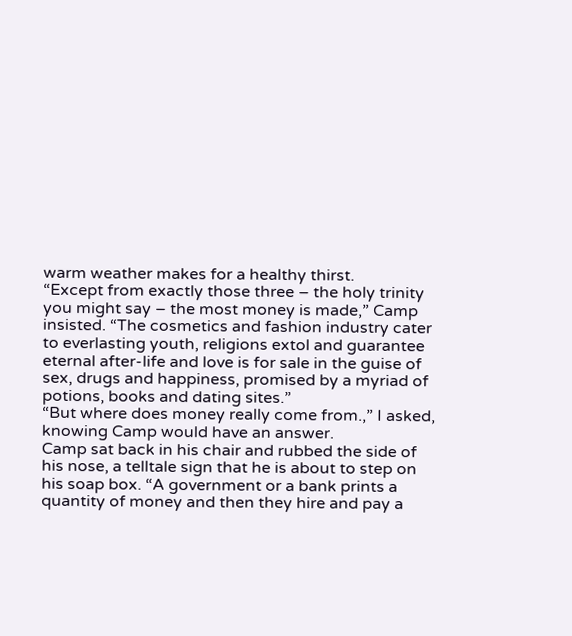warm weather makes for a healthy thirst.
“Except from exactly those three – the holy trinity you might say – the most money is made,” Camp insisted. “The cosmetics and fashion industry cater to everlasting youth, religions extol and guarantee eternal after-life and love is for sale in the guise of sex, drugs and happiness, promised by a myriad of potions, books and dating sites.”
“But where does money really come from.,” I asked, knowing Camp would have an answer.
Camp sat back in his chair and rubbed the side of his nose, a telltale sign that he is about to step on his soap box. “A government or a bank prints a quantity of money and then they hire and pay a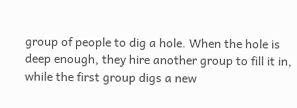group of people to dig a hole. When the hole is deep enough, they hire another group to fill it in, while the first group digs a new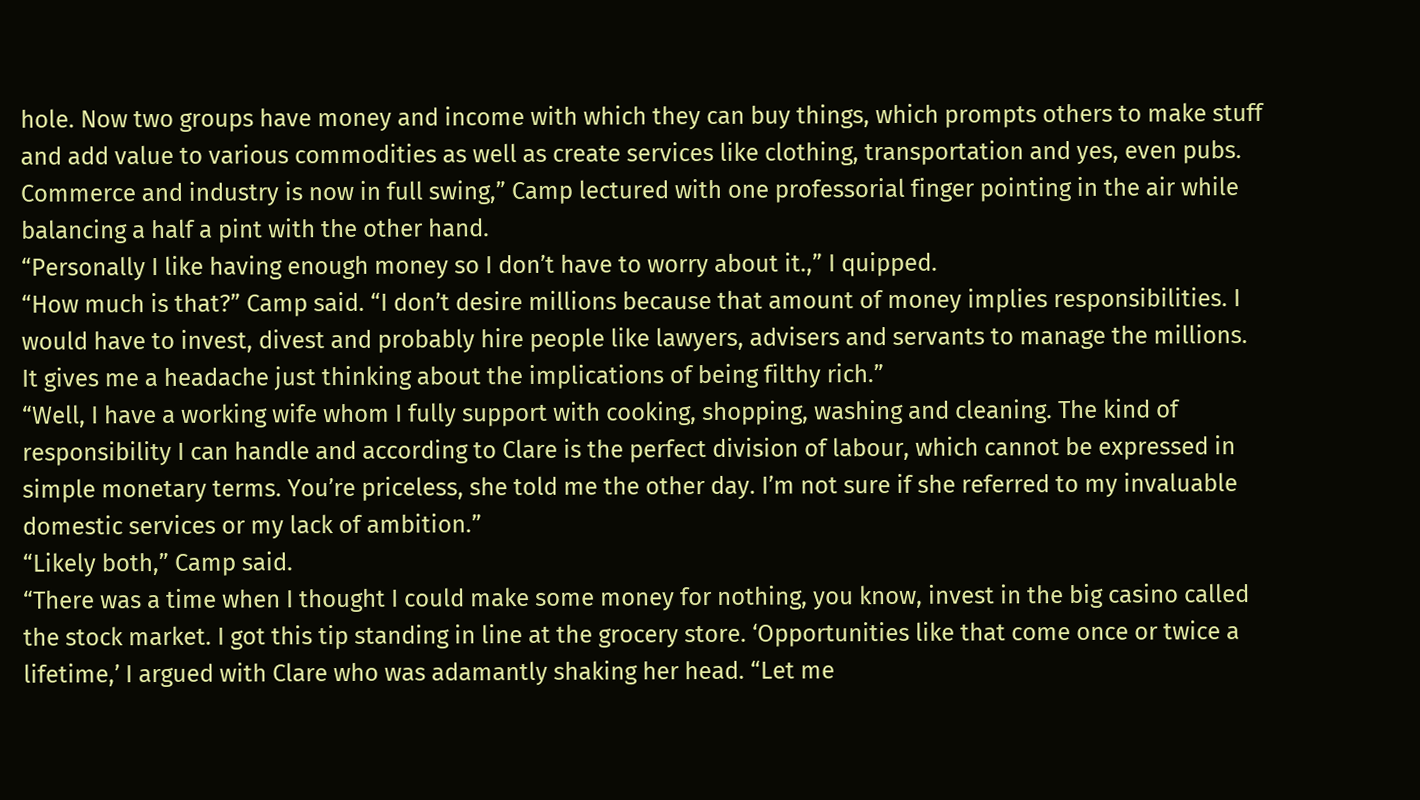hole. Now two groups have money and income with which they can buy things, which prompts others to make stuff and add value to various commodities as well as create services like clothing, transportation and yes, even pubs. Commerce and industry is now in full swing,” Camp lectured with one professorial finger pointing in the air while balancing a half a pint with the other hand.
“Personally I like having enough money so I don’t have to worry about it.,” I quipped.
“How much is that?” Camp said. “I don’t desire millions because that amount of money implies responsibilities. I would have to invest, divest and probably hire people like lawyers, advisers and servants to manage the millions. It gives me a headache just thinking about the implications of being filthy rich.”
“Well, I have a working wife whom I fully support with cooking, shopping, washing and cleaning. The kind of responsibility I can handle and according to Clare is the perfect division of labour, which cannot be expressed in simple monetary terms. You’re priceless, she told me the other day. I’m not sure if she referred to my invaluable domestic services or my lack of ambition.”
“Likely both,” Camp said.
“There was a time when I thought I could make some money for nothing, you know, invest in the big casino called the stock market. I got this tip standing in line at the grocery store. ‘Opportunities like that come once or twice a lifetime,’ I argued with Clare who was adamantly shaking her head. “Let me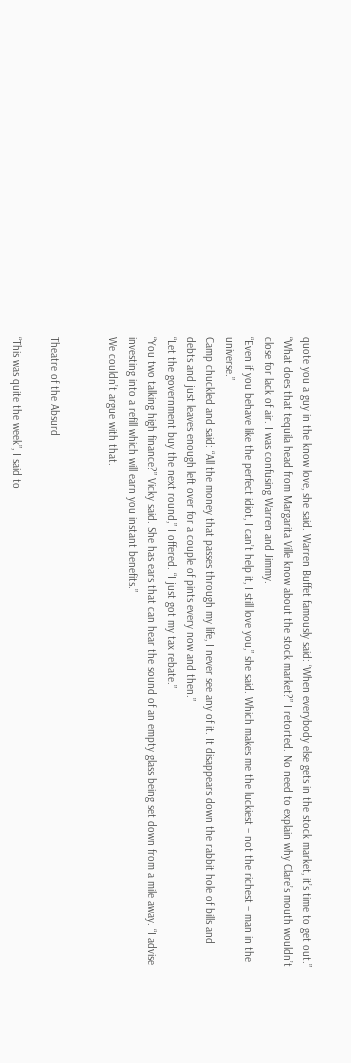quote you a guy in the know love, she said. Warren Buffet famously said: ‘When everybody else gets in the stock market, it’s time to get out.”
“What does that tequila head from Margarita Ville know about the stock market?” I retorted. No need to explain why Clare’s mouth wouldn’t close for lack of air. I was confusing Warren and Jimmy.
“Even if you behave like the perfect idiot, I can’t help it, I still love you,” she said. Which makes me the luckiest – not the richest – man in the universe.”
Camp chuckled and said: “All the money that passes through my life, I never see any of it. It disappears down the rabbit hole of bills and debts and just leaves enough left over for a couple of pints every now and then.”
“Let the government buy the next round,” I offered. “I just got my tax rebate.”
“You two talking high finance?” Vicky said. She has ears that can hear the sound of an empty glass being set down from a mile away. “I advise investing into a refill which will earn you instant benefits.”
We couldn’t argue with that.


Theatre of the Absurd

“This was quite the week”, I said to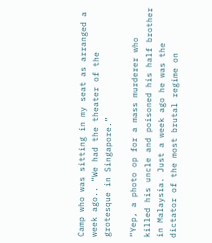Camp who was sitting in my seat as arranged a week ago.. “We had the theater of the grotesque in Singapore.”

“Yep, a photo op for a mass murderer who killed his uncle and poisoned his half brother in Malaysia. Just a week ago he was the dictator of the most brutal regime on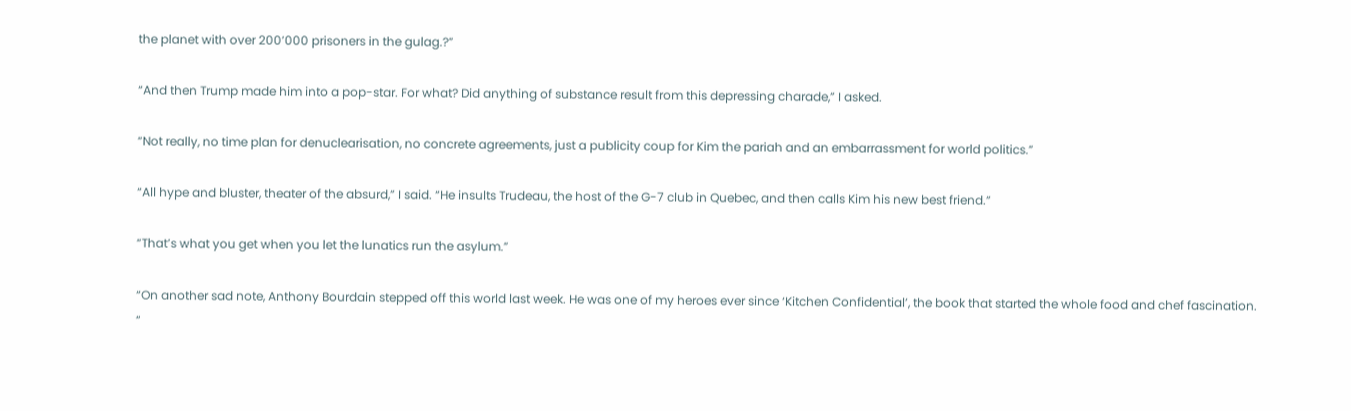the planet with over 200’000 prisoners in the gulag.?”

“And then Trump made him into a pop-star. For what? Did anything of substance result from this depressing charade,” I asked.

“Not really, no time plan for denuclearisation, no concrete agreements, just a publicity coup for Kim the pariah and an embarrassment for world politics.”

“All hype and bluster, theater of the absurd,” I said. “He insults Trudeau, the host of the G-7 club in Quebec, and then calls Kim his new best friend.”

“That’s what you get when you let the lunatics run the asylum.”

“On another sad note, Anthony Bourdain stepped off this world last week. He was one of my heroes ever since ‘Kitchen Confidential’, the book that started the whole food and chef fascination. “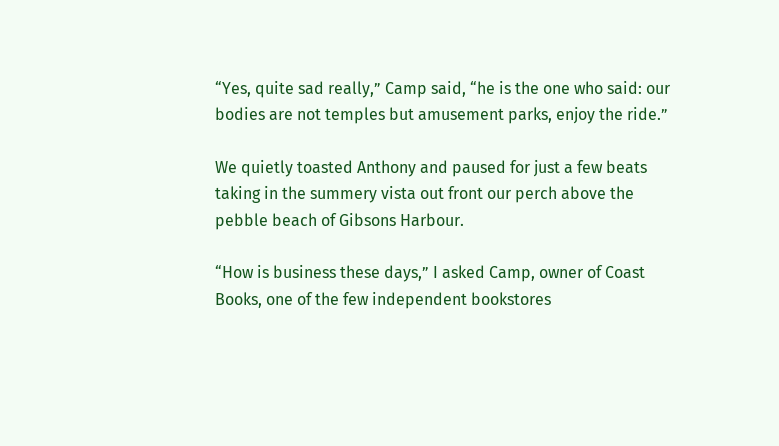“Yes, quite sad really,” Camp said, “he is the one who said: our bodies are not temples but amusement parks, enjoy the ride.”

We quietly toasted Anthony and paused for just a few beats taking in the summery vista out front our perch above the pebble beach of Gibsons Harbour.

“How is business these days,” I asked Camp, owner of Coast Books, one of the few independent bookstores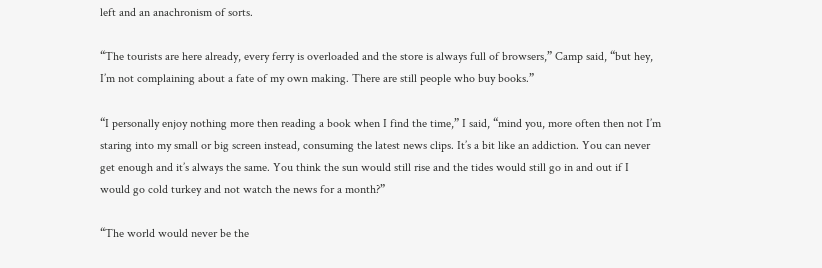left and an anachronism of sorts.

“The tourists are here already, every ferry is overloaded and the store is always full of browsers,” Camp said, “but hey, I’m not complaining about a fate of my own making. There are still people who buy books.”

“I personally enjoy nothing more then reading a book when I find the time,” I said, “mind you, more often then not I’m staring into my small or big screen instead, consuming the latest news clips. It’s a bit like an addiction. You can never get enough and it’s always the same. You think the sun would still rise and the tides would still go in and out if I would go cold turkey and not watch the news for a month?”

“The world would never be the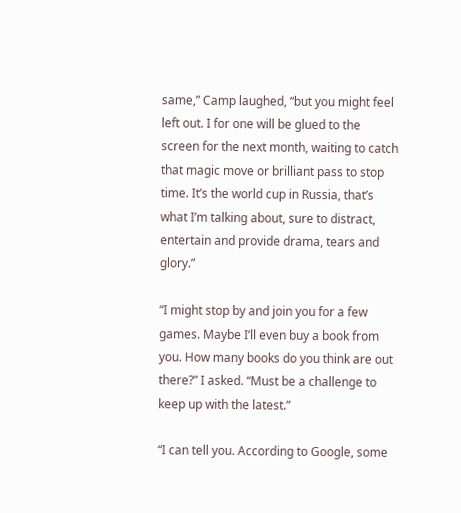same,” Camp laughed, “but you might feel left out. I for one will be glued to the screen for the next month, waiting to catch that magic move or brilliant pass to stop time. It’s the world cup in Russia, that’s what I’m talking about, sure to distract, entertain and provide drama, tears and glory.”

“I might stop by and join you for a few games. Maybe I’ll even buy a book from you. How many books do you think are out there?” I asked. “Must be a challenge to keep up with the latest.”

“I can tell you. According to Google, some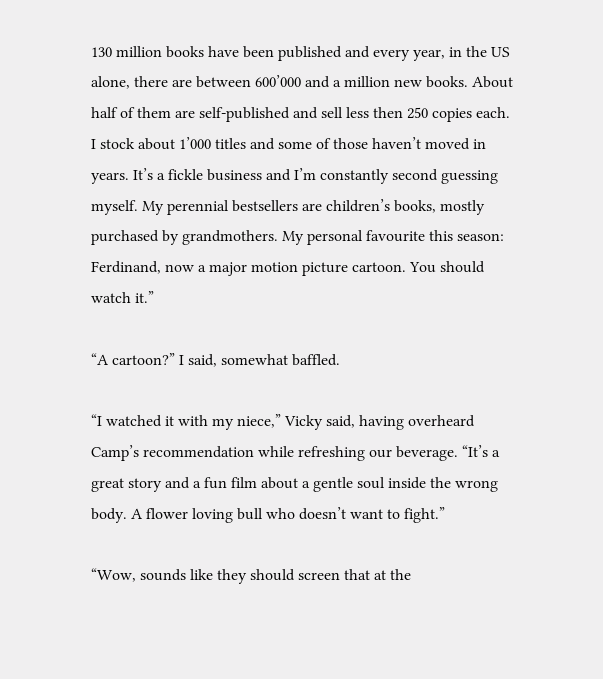130 million books have been published and every year, in the US alone, there are between 600’000 and a million new books. About half of them are self-published and sell less then 250 copies each. I stock about 1’000 titles and some of those haven’t moved in years. It’s a fickle business and I’m constantly second guessing myself. My perennial bestsellers are children’s books, mostly purchased by grandmothers. My personal favourite this season: Ferdinand, now a major motion picture cartoon. You should watch it.”

“A cartoon?” I said, somewhat baffled.

“I watched it with my niece,” Vicky said, having overheard Camp’s recommendation while refreshing our beverage. “It’s a great story and a fun film about a gentle soul inside the wrong body. A flower loving bull who doesn’t want to fight.”

“Wow, sounds like they should screen that at the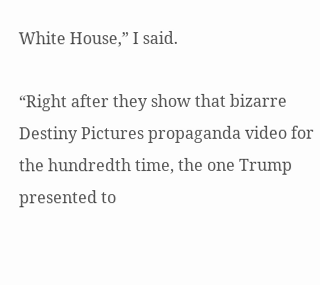White House,” I said.

“Right after they show that bizarre Destiny Pictures propaganda video for the hundredth time, the one Trump presented to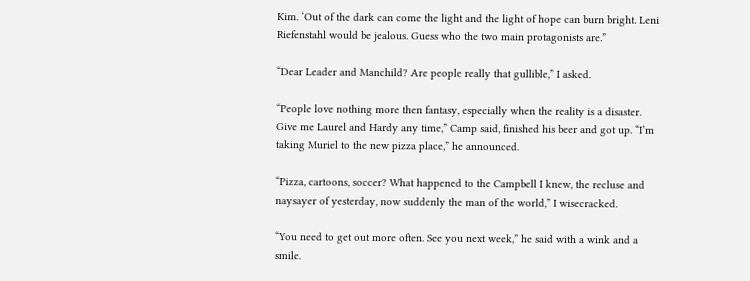Kim. ‘Out of the dark can come the light and the light of hope can burn bright. Leni Riefenstahl would be jealous. Guess who the two main protagonists are.”

“Dear Leader and Manchild? Are people really that gullible,” I asked.

“People love nothing more then fantasy, especially when the reality is a disaster. Give me Laurel and Hardy any time,” Camp said, finished his beer and got up. “I’m taking Muriel to the new pizza place,” he announced.

“Pizza, cartoons, soccer? What happened to the Campbell I knew, the recluse and naysayer of yesterday, now suddenly the man of the world,” I wisecracked.

“You need to get out more often. See you next week,” he said with a wink and a smile.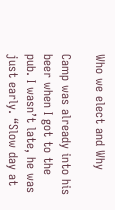Who we elect and Why

Camp was already into his beer when I got to the pub. I wasn’t late, he was just early. “Slow day at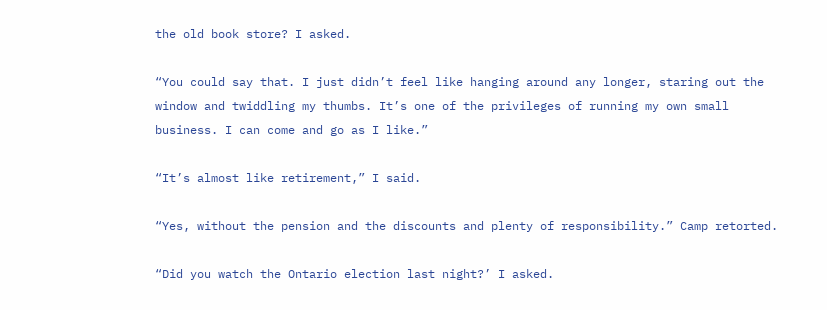the old book store? I asked.

“You could say that. I just didn’t feel like hanging around any longer, staring out the window and twiddling my thumbs. It’s one of the privileges of running my own small business. I can come and go as I like.”

“It’s almost like retirement,” I said.

“Yes, without the pension and the discounts and plenty of responsibility.” Camp retorted.

“Did you watch the Ontario election last night?’ I asked.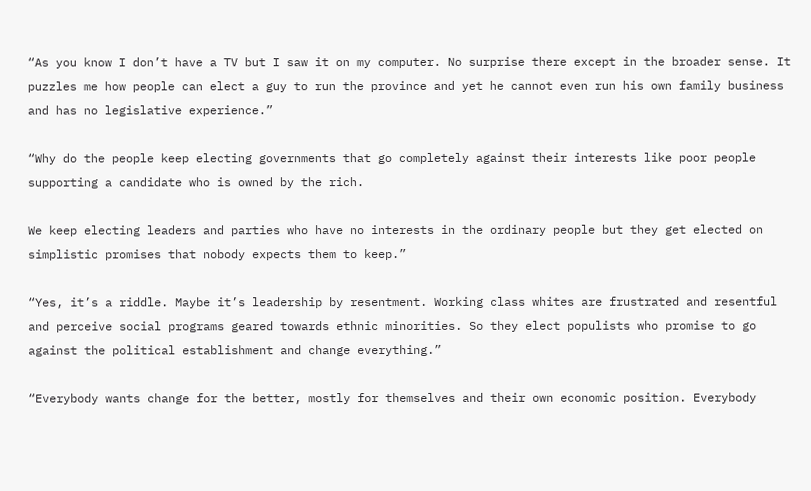“As you know I don’t have a TV but I saw it on my computer. No surprise there except in the broader sense. It puzzles me how people can elect a guy to run the province and yet he cannot even run his own family business and has no legislative experience.”

“Why do the people keep electing governments that go completely against their interests like poor people supporting a candidate who is owned by the rich.

We keep electing leaders and parties who have no interests in the ordinary people but they get elected on simplistic promises that nobody expects them to keep.”

“Yes, it’s a riddle. Maybe it’s leadership by resentment. Working class whites are frustrated and resentful and perceive social programs geared towards ethnic minorities. So they elect populists who promise to go against the political establishment and change everything.”

“Everybody wants change for the better, mostly for themselves and their own economic position. Everybody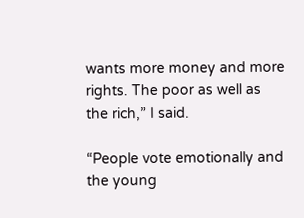wants more money and more rights. The poor as well as the rich,” I said.

“People vote emotionally and the young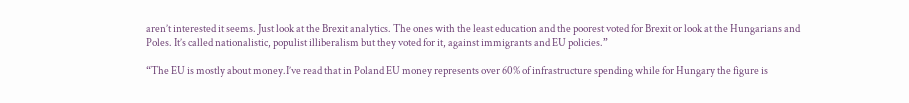aren’t interested it seems. Just look at the Brexit analytics. The ones with the least education and the poorest voted for Brexit or look at the Hungarians and Poles. It’s called nationalistic, populist illiberalism but they voted for it, against immigrants and EU policies.”

“The EU is mostly about money.I’ve read that in Poland EU money represents over 60% of infrastructure spending while for Hungary the figure is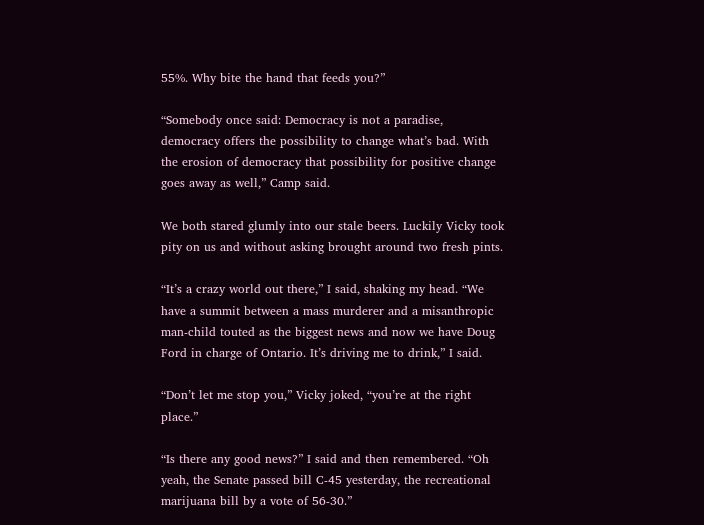55%. Why bite the hand that feeds you?”

“Somebody once said: Democracy is not a paradise, democracy offers the possibility to change what’s bad. With the erosion of democracy that possibility for positive change goes away as well,” Camp said.

We both stared glumly into our stale beers. Luckily Vicky took pity on us and without asking brought around two fresh pints.

“It’s a crazy world out there,” I said, shaking my head. “We have a summit between a mass murderer and a misanthropic man-child touted as the biggest news and now we have Doug Ford in charge of Ontario. It’s driving me to drink,” I said.

“Don’t let me stop you,” Vicky joked, “you’re at the right place.”

“Is there any good news?” I said and then remembered. “Oh yeah, the Senate passed bill C-45 yesterday, the recreational marijuana bill by a vote of 56-30.”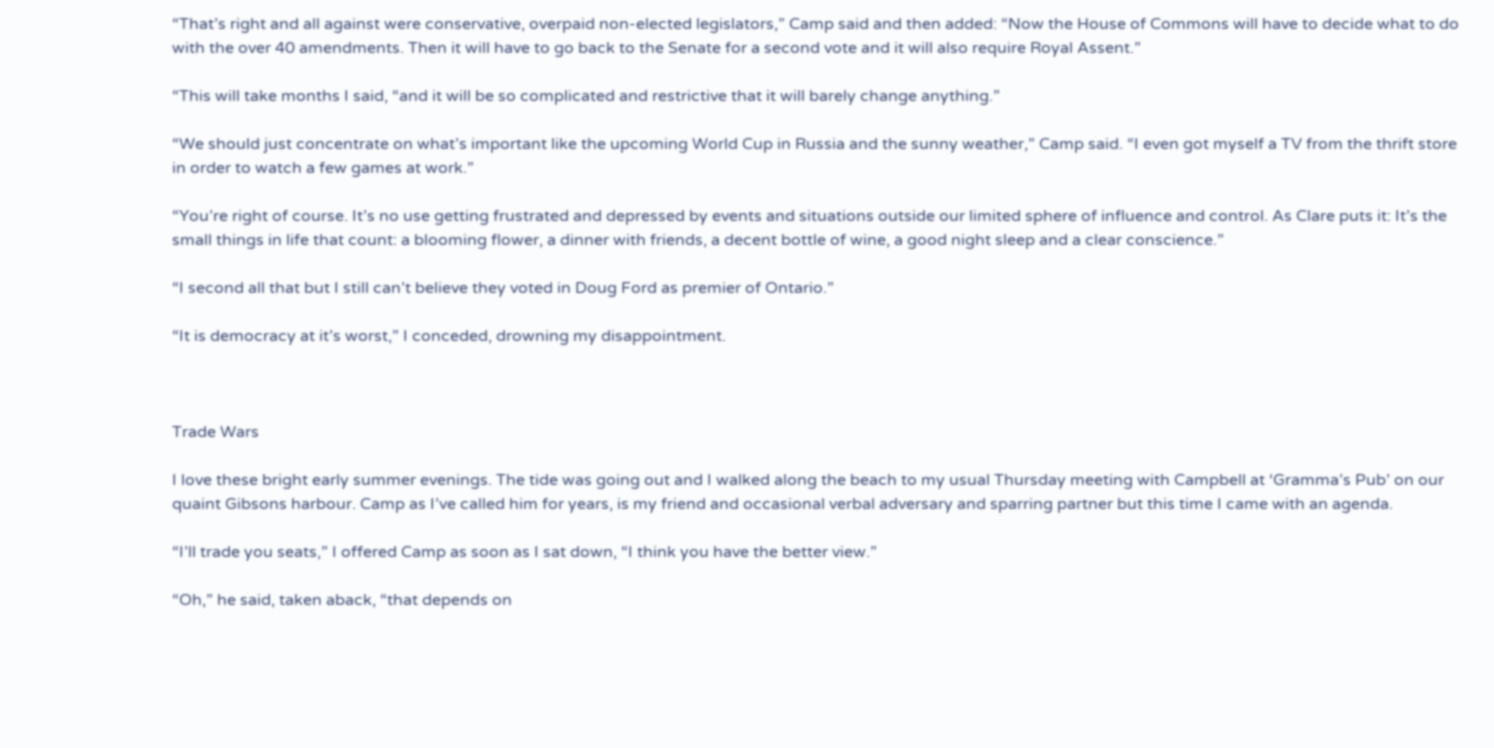“That’s right and all against were conservative, overpaid non-elected legislators,” Camp said and then added: “Now the House of Commons will have to decide what to do with the over 40 amendments. Then it will have to go back to the Senate for a second vote and it will also require Royal Assent.”

“This will take months I said, “and it will be so complicated and restrictive that it will barely change anything.”

“We should just concentrate on what’s important like the upcoming World Cup in Russia and the sunny weather,” Camp said. “I even got myself a TV from the thrift store in order to watch a few games at work.”

“You’re right of course. It’s no use getting frustrated and depressed by events and situations outside our limited sphere of influence and control. As Clare puts it: It’s the small things in life that count: a blooming flower, a dinner with friends, a decent bottle of wine, a good night sleep and a clear conscience.”

“I second all that but I still can’t believe they voted in Doug Ford as premier of Ontario.”

“It is democracy at it’s worst,” I conceded, drowning my disappointment.



Trade Wars

I love these bright early summer evenings. The tide was going out and I walked along the beach to my usual Thursday meeting with Campbell at ‘Gramma’s Pub’ on our quaint Gibsons harbour. Camp as I’ve called him for years, is my friend and occasional verbal adversary and sparring partner but this time I came with an agenda.

“I’ll trade you seats,” I offered Camp as soon as I sat down, “I think you have the better view.”

“Oh,” he said, taken aback, “that depends on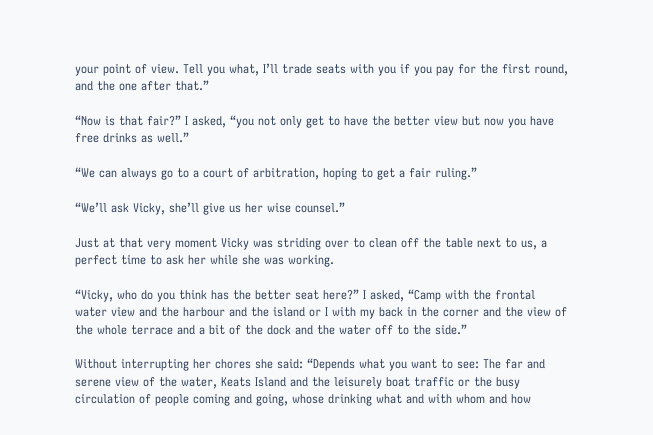your point of view. Tell you what, I’ll trade seats with you if you pay for the first round, and the one after that.”

“Now is that fair?” I asked, “you not only get to have the better view but now you have free drinks as well.”

“We can always go to a court of arbitration, hoping to get a fair ruling.”

“We’ll ask Vicky, she’ll give us her wise counsel.”

Just at that very moment Vicky was striding over to clean off the table next to us, a perfect time to ask her while she was working.

“Vicky, who do you think has the better seat here?” I asked, “Camp with the frontal water view and the harbour and the island or I with my back in the corner and the view of the whole terrace and a bit of the dock and the water off to the side.”

Without interrupting her chores she said: “Depends what you want to see: The far and serene view of the water, Keats Island and the leisurely boat traffic or the busy circulation of people coming and going, whose drinking what and with whom and how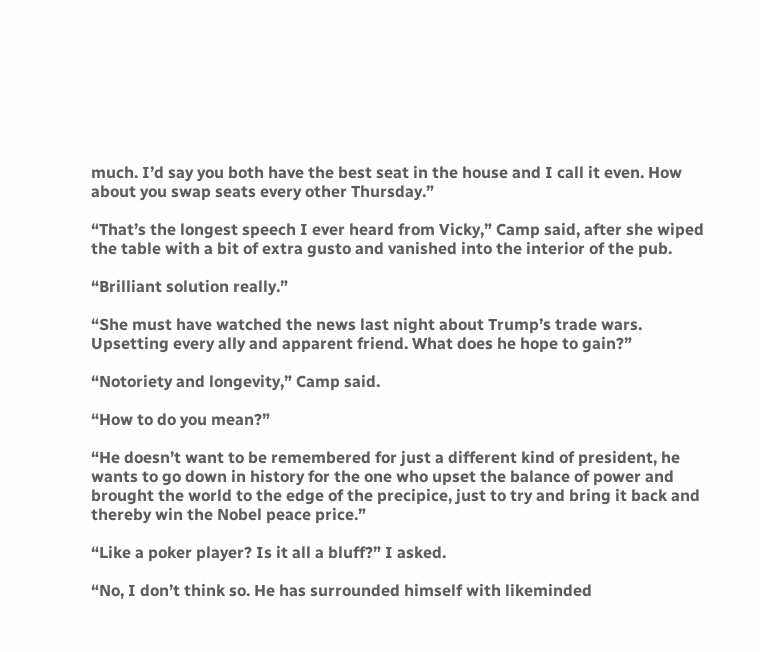much. I’d say you both have the best seat in the house and I call it even. How about you swap seats every other Thursday.”

“That’s the longest speech I ever heard from Vicky,” Camp said, after she wiped the table with a bit of extra gusto and vanished into the interior of the pub.

“Brilliant solution really.”

“She must have watched the news last night about Trump’s trade wars. Upsetting every ally and apparent friend. What does he hope to gain?”

“Notoriety and longevity,” Camp said.

“How to do you mean?”

“He doesn’t want to be remembered for just a different kind of president, he wants to go down in history for the one who upset the balance of power and brought the world to the edge of the precipice, just to try and bring it back and thereby win the Nobel peace price.”

“Like a poker player? Is it all a bluff?” I asked.

“No, I don’t think so. He has surrounded himself with likeminded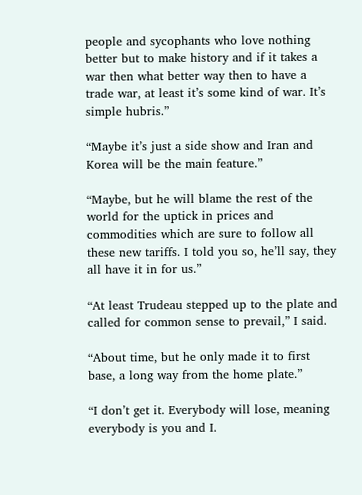people and sycophants who love nothing better but to make history and if it takes a war then what better way then to have a trade war, at least it’s some kind of war. It’s simple hubris.”

“Maybe it’s just a side show and Iran and Korea will be the main feature.”

“Maybe, but he will blame the rest of the world for the uptick in prices and commodities which are sure to follow all these new tariffs. I told you so, he’ll say, they all have it in for us.”

“At least Trudeau stepped up to the plate and called for common sense to prevail,” I said.

“About time, but he only made it to first base, a long way from the home plate.”

“I don’t get it. Everybody will lose, meaning everybody is you and I.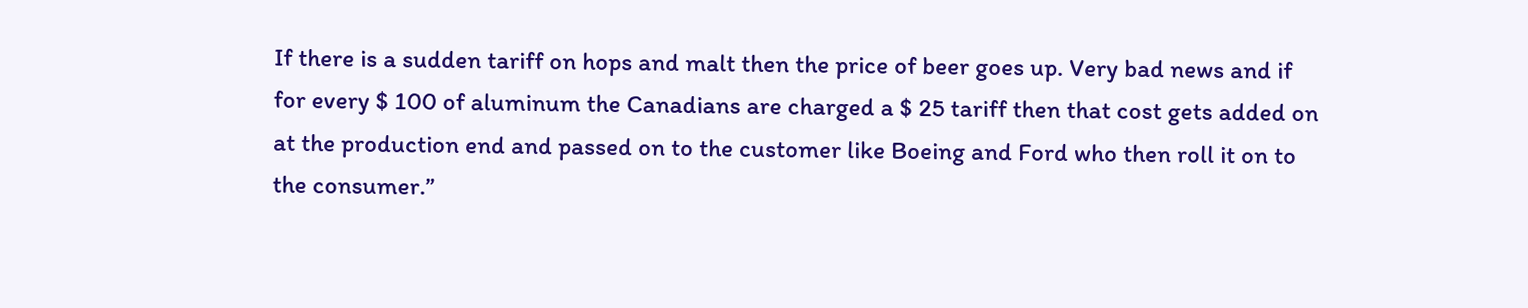If there is a sudden tariff on hops and malt then the price of beer goes up. Very bad news and if for every $ 100 of aluminum the Canadians are charged a $ 25 tariff then that cost gets added on at the production end and passed on to the customer like Boeing and Ford who then roll it on to the consumer.”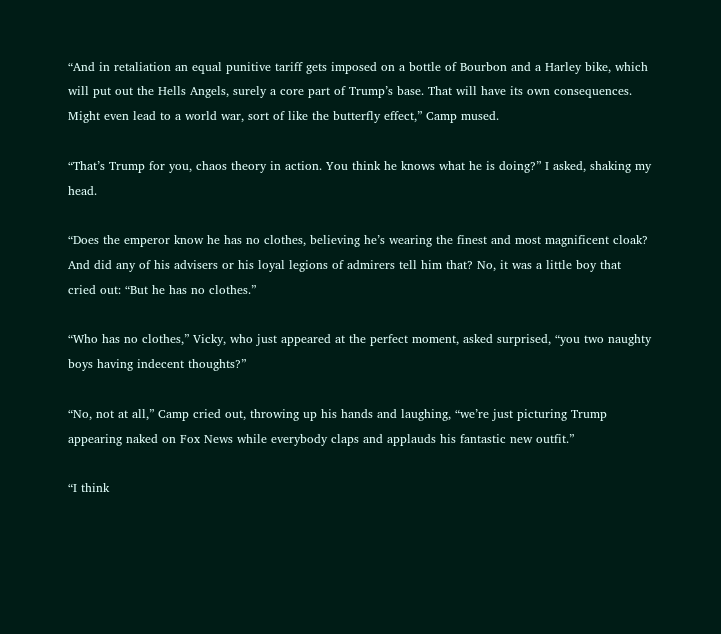“And in retaliation an equal punitive tariff gets imposed on a bottle of Bourbon and a Harley bike, which will put out the Hells Angels, surely a core part of Trump’s base. That will have its own consequences. Might even lead to a world war, sort of like the butterfly effect,” Camp mused.

“That’s Trump for you, chaos theory in action. You think he knows what he is doing?” I asked, shaking my head.

“Does the emperor know he has no clothes, believing he’s wearing the finest and most magnificent cloak?  And did any of his advisers or his loyal legions of admirers tell him that? No, it was a little boy that cried out: “But he has no clothes.”

“Who has no clothes,” Vicky, who just appeared at the perfect moment, asked surprised, “you two naughty boys having indecent thoughts?”

“No, not at all,” Camp cried out, throwing up his hands and laughing, “we’re just picturing Trump appearing naked on Fox News while everybody claps and applauds his fantastic new outfit.”

“I think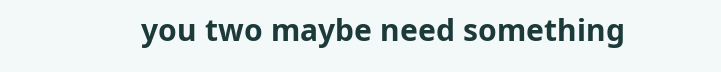you two maybe need something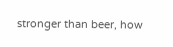stronger than beer, how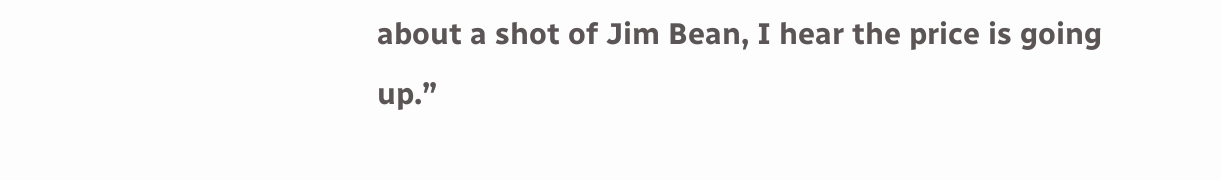about a shot of Jim Bean, I hear the price is going up.”